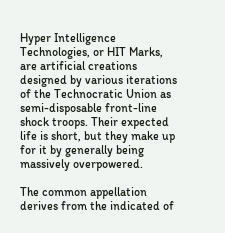Hyper Intelligence Technologies, or HIT Marks, are artificial creations designed by various iterations of the Technocratic Union as semi-disposable front-line shock troops. Their expected life is short, but they make up for it by generally being massively overpowered.

The common appellation derives from the indicated of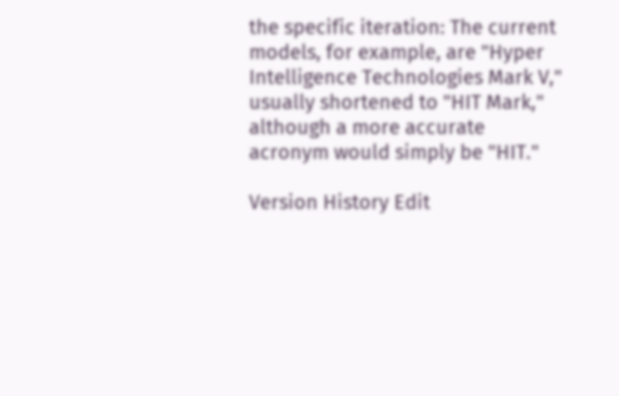the specific iteration: The current models, for example, are "Hyper Intelligence Technologies Mark V," usually shortened to "HIT Mark," although a more accurate acronym would simply be "HIT."

Version History Edit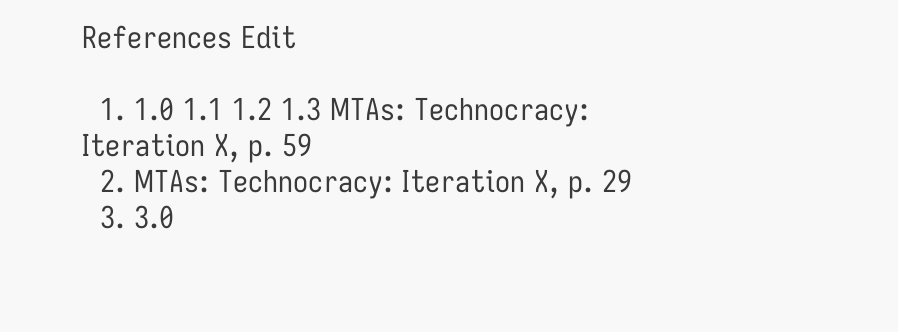References Edit

  1. 1.0 1.1 1.2 1.3 MTAs: Technocracy: Iteration X, p. 59
  2. MTAs: Technocracy: Iteration X, p. 29
  3. 3.0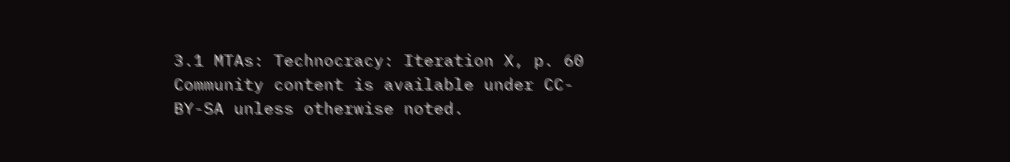3.1 MTAs: Technocracy: Iteration X, p. 60
Community content is available under CC-BY-SA unless otherwise noted.